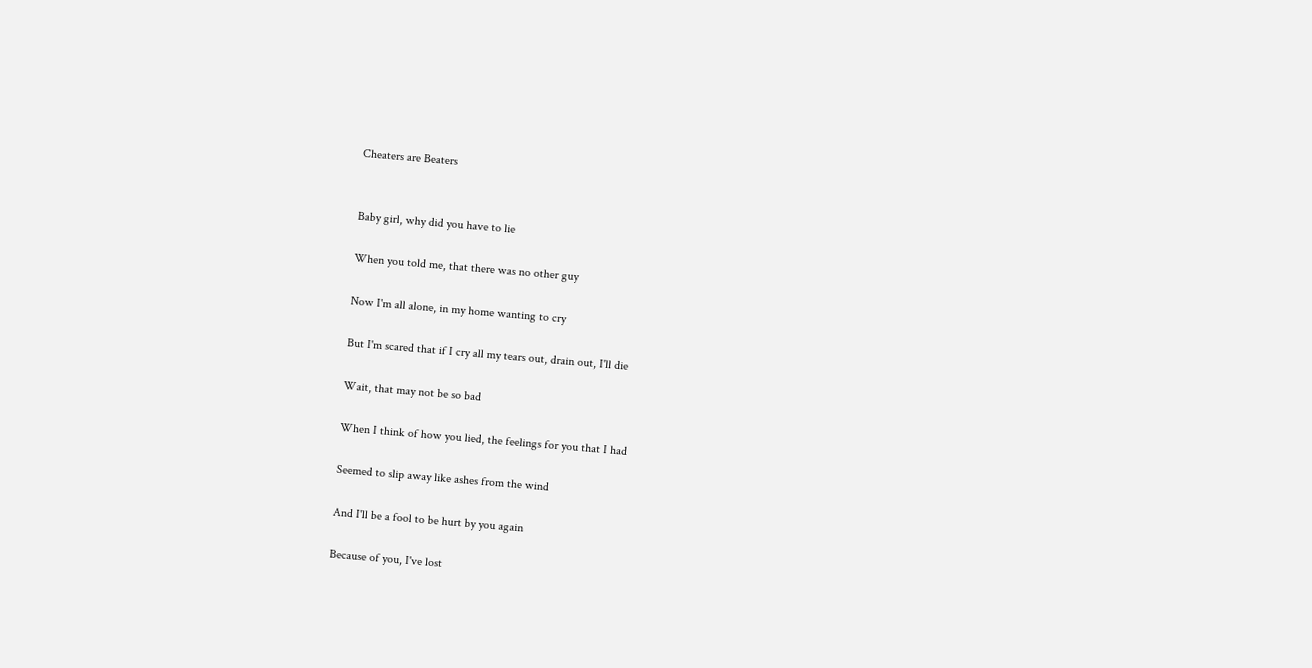Cheaters are Beaters


Baby girl, why did you have to lie

When you told me, that there was no other guy

Now I'm all alone, in my home wanting to cry

But I'm scared that if I cry all my tears out, drain out, I'll die

Wait, that may not be so bad

When I think of how you lied, the feelings for you that I had

Seemed to slip away like ashes from the wind

And I'll be a fool to be hurt by you again

Because of you, I've lost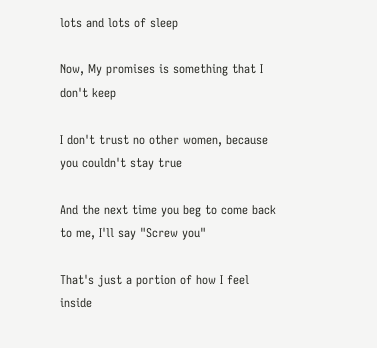lots and lots of sleep

Now, My promises is something that I don't keep

I don't trust no other women, because you couldn't stay true

And the next time you beg to come back to me, I'll say "Screw you"

That's just a portion of how I feel inside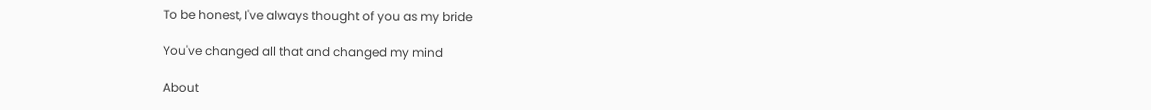To be honest, I've always thought of you as my bride

You've changed all that and changed my mind

About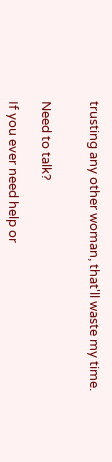trusting any other woman, that'll waste my time.


Need to talk?

If you ever need help or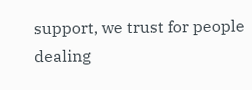support, we trust for people dealing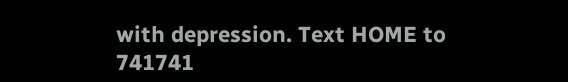with depression. Text HOME to 741741